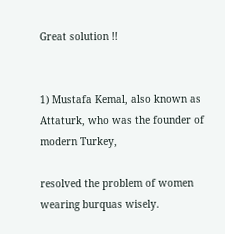Great solution !!


1) Mustafa Kemal, also known as Attaturk, who was the founder of modern Turkey,

resolved the problem of women wearing burquas wisely.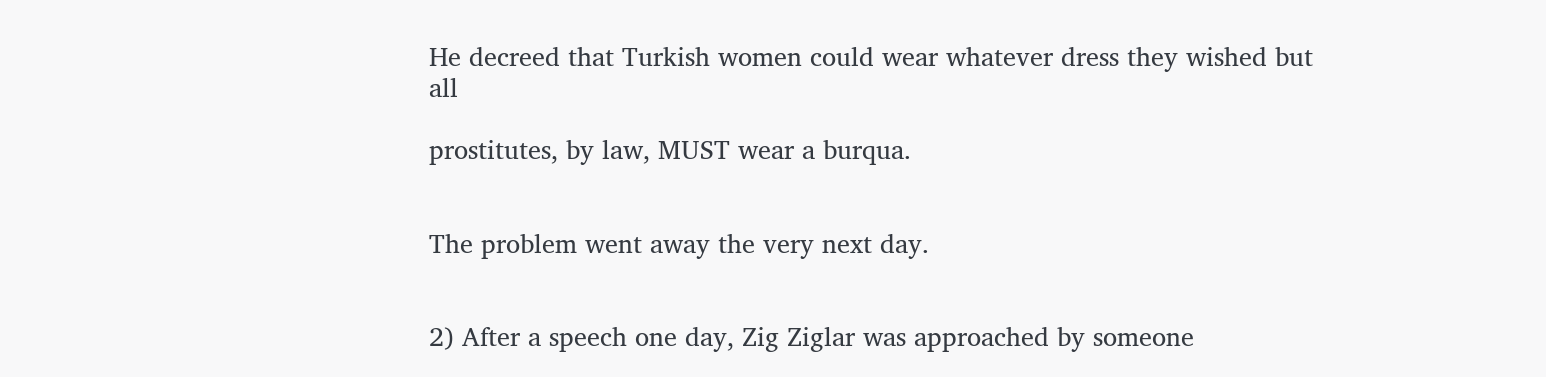He decreed that Turkish women could wear whatever dress they wished but all

prostitutes, by law, MUST wear a burqua.


The problem went away the very next day.


2) After a speech one day, Zig Ziglar was approached by someone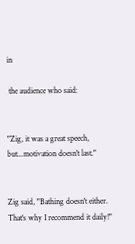in

 the audience who said:


"Zig, it was a great speech, but...motivation doesn't last."


Zig said, "Bathing doesn't either. That's why I recommend it daily!"